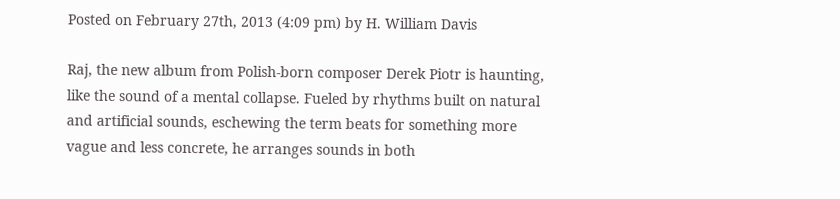Posted on February 27th, 2013 (4:09 pm) by H. William Davis

Raj, the new album from Polish-born composer Derek Piotr is haunting, like the sound of a mental collapse. Fueled by rhythms built on natural and artificial sounds, eschewing the term beats for something more vague and less concrete, he arranges sounds in both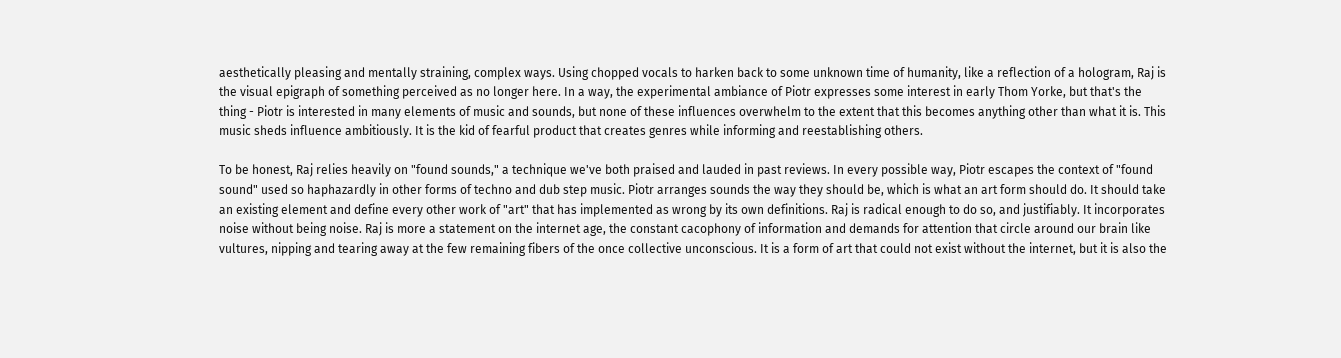aesthetically pleasing and mentally straining, complex ways. Using chopped vocals to harken back to some unknown time of humanity, like a reflection of a hologram, Raj is the visual epigraph of something perceived as no longer here. In a way, the experimental ambiance of Piotr expresses some interest in early Thom Yorke, but that's the thing - Piotr is interested in many elements of music and sounds, but none of these influences overwhelm to the extent that this becomes anything other than what it is. This music sheds influence ambitiously. It is the kid of fearful product that creates genres while informing and reestablishing others.

To be honest, Raj relies heavily on "found sounds," a technique we've both praised and lauded in past reviews. In every possible way, Piotr escapes the context of "found sound" used so haphazardly in other forms of techno and dub step music. Piotr arranges sounds the way they should be, which is what an art form should do. It should take an existing element and define every other work of "art" that has implemented as wrong by its own definitions. Raj is radical enough to do so, and justifiably. It incorporates noise without being noise. Raj is more a statement on the internet age, the constant cacophony of information and demands for attention that circle around our brain like vultures, nipping and tearing away at the few remaining fibers of the once collective unconscious. It is a form of art that could not exist without the internet, but it is also the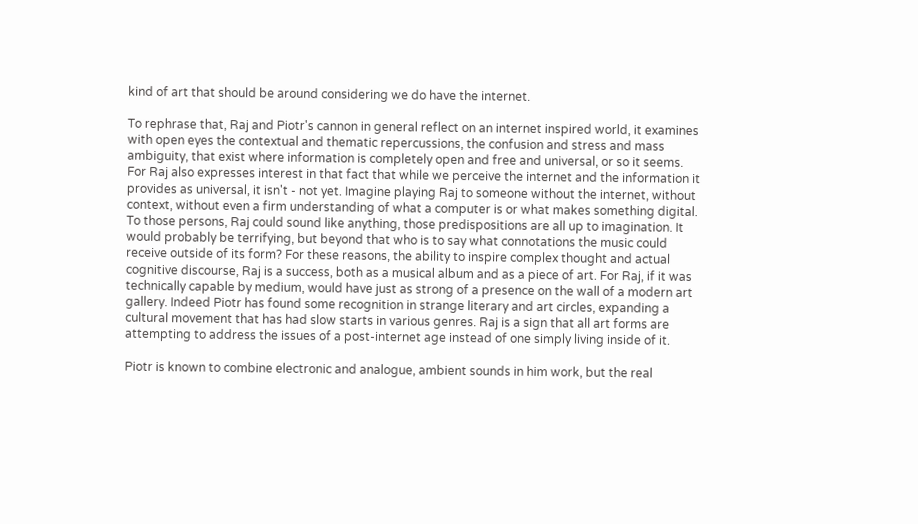kind of art that should be around considering we do have the internet.

To rephrase that, Raj and Piotr's cannon in general reflect on an internet inspired world, it examines with open eyes the contextual and thematic repercussions, the confusion and stress and mass ambiguity, that exist where information is completely open and free and universal, or so it seems. For Raj also expresses interest in that fact that while we perceive the internet and the information it provides as universal, it isn't - not yet. Imagine playing Raj to someone without the internet, without context, without even a firm understanding of what a computer is or what makes something digital. To those persons, Raj could sound like anything, those predispositions are all up to imagination. It would probably be terrifying, but beyond that who is to say what connotations the music could receive outside of its form? For these reasons, the ability to inspire complex thought and actual cognitive discourse, Raj is a success, both as a musical album and as a piece of art. For Raj, if it was technically capable by medium, would have just as strong of a presence on the wall of a modern art gallery. Indeed Piotr has found some recognition in strange literary and art circles, expanding a cultural movement that has had slow starts in various genres. Raj is a sign that all art forms are attempting to address the issues of a post-internet age instead of one simply living inside of it.

Piotr is known to combine electronic and analogue, ambient sounds in him work, but the real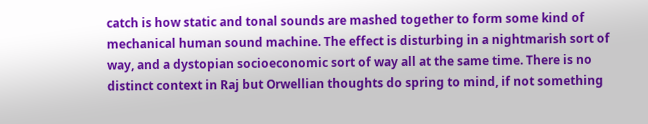catch is how static and tonal sounds are mashed together to form some kind of mechanical human sound machine. The effect is disturbing in a nightmarish sort of way, and a dystopian socioeconomic sort of way all at the same time. There is no distinct context in Raj but Orwellian thoughts do spring to mind, if not something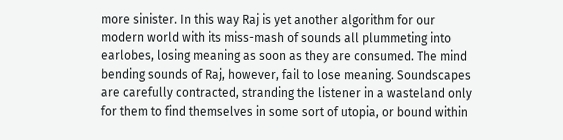more sinister. In this way Raj is yet another algorithm for our modern world with its miss-mash of sounds all plummeting into earlobes, losing meaning as soon as they are consumed. The mind bending sounds of Raj, however, fail to lose meaning. Soundscapes are carefully contracted, stranding the listener in a wasteland only for them to find themselves in some sort of utopia, or bound within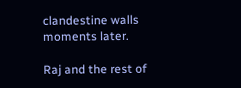clandestine walls moments later.

Raj and the rest of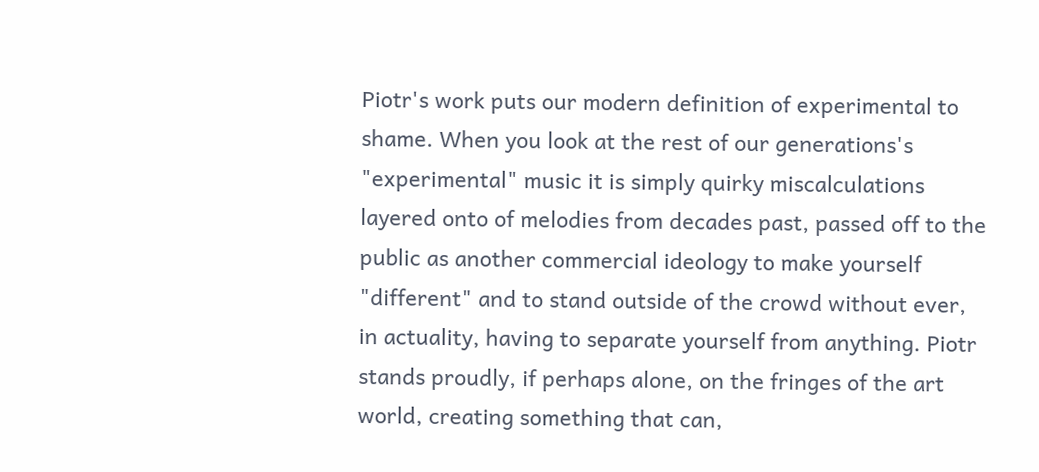Piotr's work puts our modern definition of experimental to shame. When you look at the rest of our generations's "experimental" music it is simply quirky miscalculations layered onto of melodies from decades past, passed off to the public as another commercial ideology to make yourself "different" and to stand outside of the crowd without ever, in actuality, having to separate yourself from anything. Piotr stands proudly, if perhaps alone, on the fringes of the art world, creating something that can,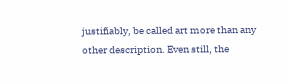justifiably, be called art more than any other description. Even still, the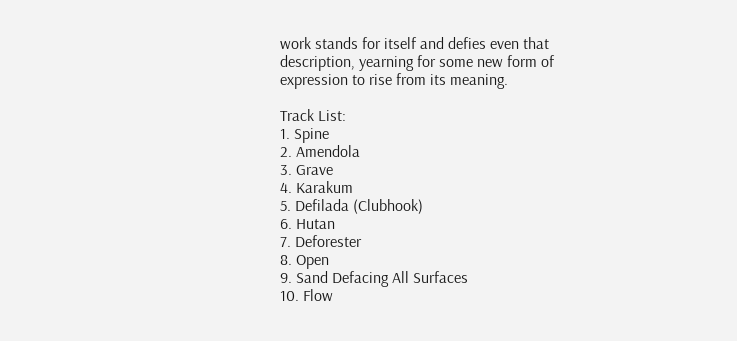work stands for itself and defies even that description, yearning for some new form of expression to rise from its meaning.

Track List:
1. Spine
2. Amendola
3. Grave
4. Karakum
5. Defilada (Clubhook)
6. Hutan
7. Deforester
8. Open
9. Sand Defacing All Surfaces
10. Flow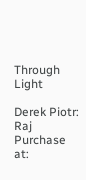Through Light

Derek Piotr: Raj
Purchase at: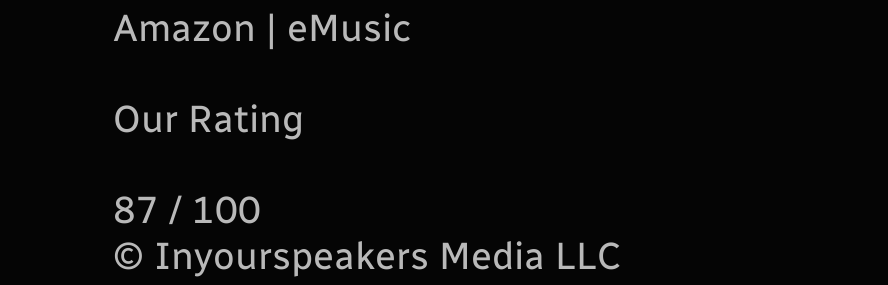Amazon | eMusic

Our Rating

87 / 100
© Inyourspeakers Media LLC